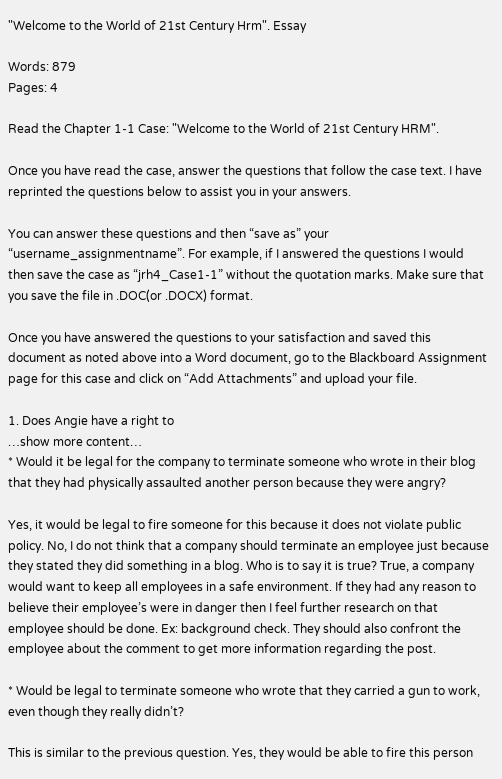"Welcome to the World of 21st Century Hrm". Essay

Words: 879
Pages: 4

Read the Chapter 1-1 Case: "Welcome to the World of 21st Century HRM".

Once you have read the case, answer the questions that follow the case text. I have reprinted the questions below to assist you in your answers.

You can answer these questions and then “save as” your “username_assignmentname”. For example, if I answered the questions I would then save the case as “jrh4_Case1-1” without the quotation marks. Make sure that you save the file in .DOC(or .DOCX) format.

Once you have answered the questions to your satisfaction and saved this document as noted above into a Word document, go to the Blackboard Assignment page for this case and click on “Add Attachments” and upload your file.

1. Does Angie have a right to
…show more content…
* Would it be legal for the company to terminate someone who wrote in their blog that they had physically assaulted another person because they were angry?

Yes, it would be legal to fire someone for this because it does not violate public policy. No, I do not think that a company should terminate an employee just because they stated they did something in a blog. Who is to say it is true? True, a company would want to keep all employees in a safe environment. If they had any reason to believe their employee’s were in danger then I feel further research on that employee should be done. Ex: background check. They should also confront the employee about the comment to get more information regarding the post.

* Would be legal to terminate someone who wrote that they carried a gun to work, even though they really didn’t?

This is similar to the previous question. Yes, they would be able to fire this person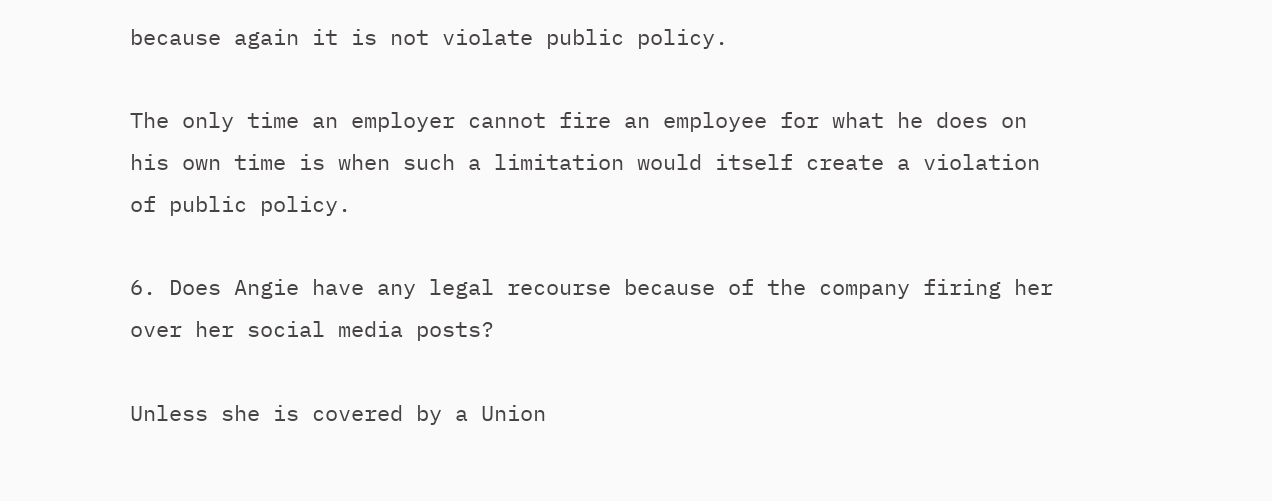because again it is not violate public policy.

The only time an employer cannot fire an employee for what he does on his own time is when such a limitation would itself create a violation of public policy.

6. Does Angie have any legal recourse because of the company firing her over her social media posts?

Unless she is covered by a Union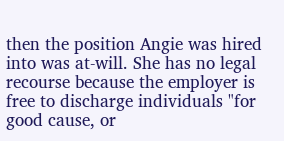then the position Angie was hired into was at-will. She has no legal recourse because the employer is free to discharge individuals "for good cause, or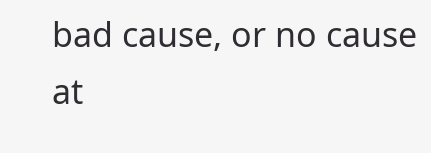bad cause, or no cause at